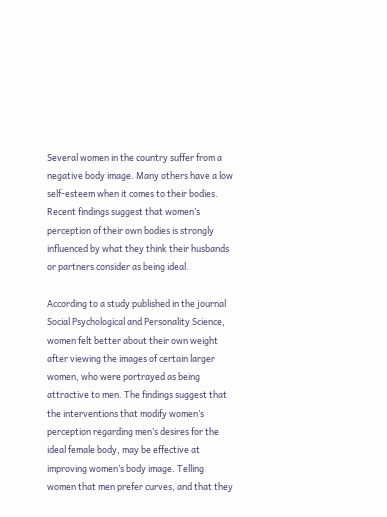Several women in the country suffer from a negative body image. Many others have a low self-esteem when it comes to their bodies. Recent findings suggest that women’s perception of their own bodies is strongly influenced by what they think their husbands or partners consider as being ideal.

According to a study published in the journal Social Psychological and Personality Science, women felt better about their own weight after viewing the images of certain larger women, who were portrayed as being attractive to men. The findings suggest that the interventions that modify women’s perception regarding men’s desires for the ideal female body, may be effective at improving women’s body image. Telling women that men prefer curves, and that they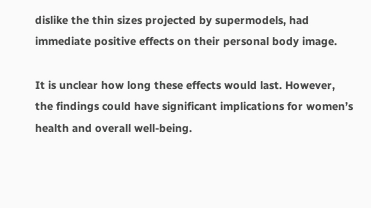dislike the thin sizes projected by supermodels, had immediate positive effects on their personal body image.

It is unclear how long these effects would last. However, the findings could have significant implications for women’s health and overall well-being.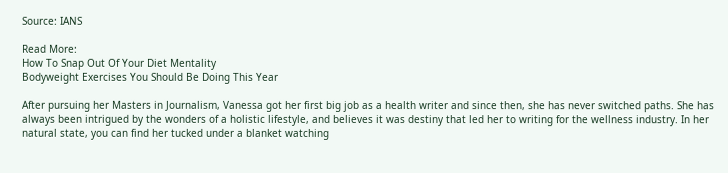Source: IANS

Read More:
How To Snap Out Of Your Diet Mentality
Bodyweight Exercises You Should Be Doing This Year

After pursuing her Masters in Journalism, Vanessa got her first big job as a health writer and since then, she has never switched paths. She has always been intrigued by the wonders of a holistic lifestyle, and believes it was destiny that led her to writing for the wellness industry. In her natural state, you can find her tucked under a blanket watching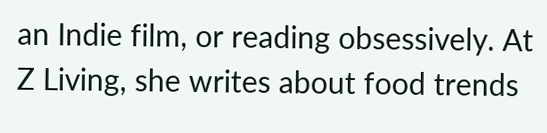an Indie film, or reading obsessively. At Z Living, she writes about food trends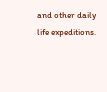and other daily life expeditions.